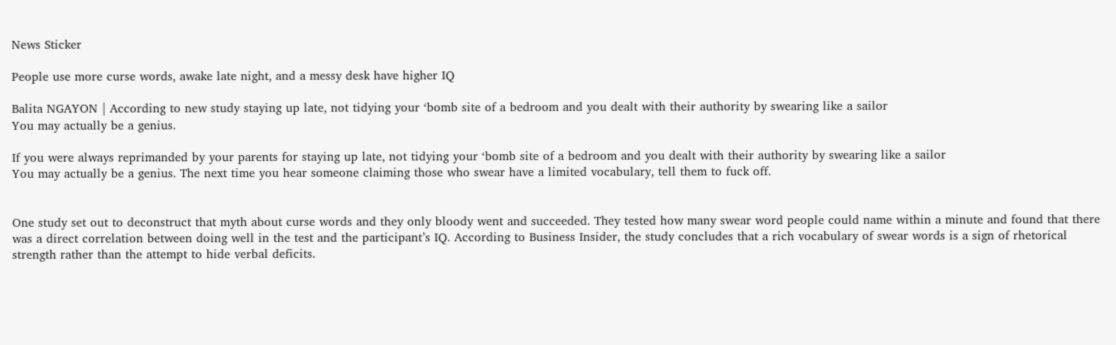News Sticker

People use more curse words, awake late night, and a messy desk have higher IQ

Balita NGAYON | According to new study staying up late, not tidying your ‘bomb site of a bedroom and you dealt with their authority by swearing like a sailor
You may actually be a genius.

If you were always reprimanded by your parents for staying up late, not tidying your ‘bomb site of a bedroom and you dealt with their authority by swearing like a sailor
You may actually be a genius. The next time you hear someone claiming those who swear have a limited vocabulary, tell them to fuck off.


One study set out to deconstruct that myth about curse words and they only bloody went and succeeded. They tested how many swear word people could name within a minute and found that there was a direct correlation between doing well in the test and the participant’s IQ. According to Business Insider, the study concludes that a rich vocabulary of swear words is a sign of rhetorical strength rather than the attempt to hide verbal deficits.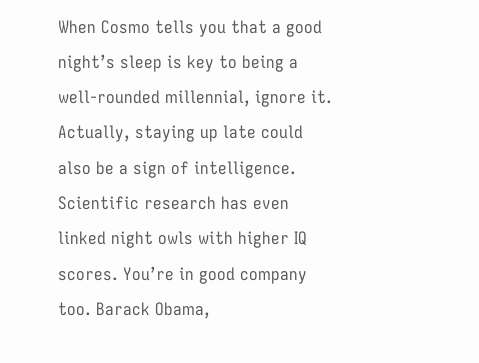When Cosmo tells you that a good night’s sleep is key to being a well-rounded millennial, ignore it. Actually, staying up late could also be a sign of intelligence. Scientific research has even linked night owls with higher IQ scores. You’re in good company too. Barack Obama,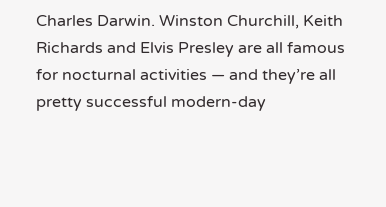Charles Darwin. Winston Churchill, Keith Richards and Elvis Presley are all famous for nocturnal activities — and they’re all pretty successful modern-day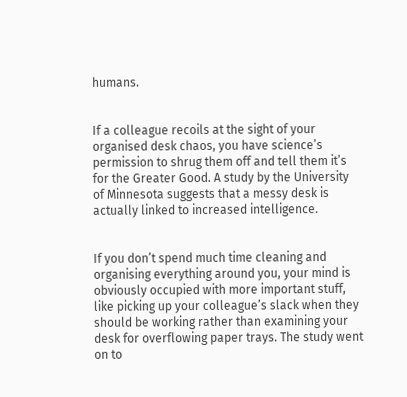humans.


If a colleague recoils at the sight of your organised desk chaos, you have science’s permission to shrug them off and tell them it’s for the Greater Good. A study by the University of Minnesota suggests that a messy desk is actually linked to increased intelligence.


If you don’t spend much time cleaning and organising everything around you, your mind is obviously occupied with more important stuff, like picking up your colleague’s slack when they should be working rather than examining your desk for overflowing paper trays. The study went on to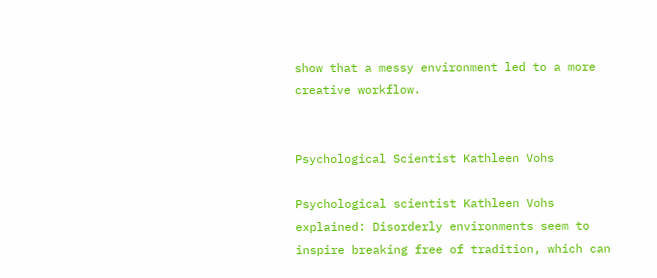show that a messy environment led to a more creative workflow.


Psychological Scientist Kathleen Vohs

Psychological scientist Kathleen Vohs explained: Disorderly environments seem to inspire breaking free of tradition, which can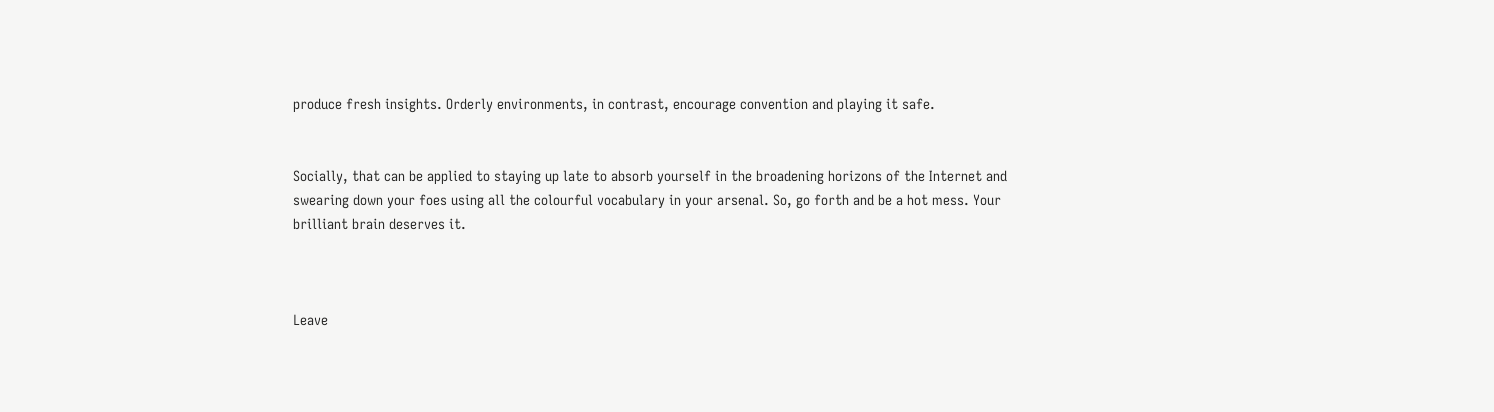produce fresh insights. Orderly environments, in contrast, encourage convention and playing it safe.


Socially, that can be applied to staying up late to absorb yourself in the broadening horizons of the Internet and swearing down your foes using all the colourful vocabulary in your arsenal. So, go forth and be a hot mess. Your brilliant brain deserves it.



Leave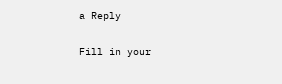a Reply

Fill in your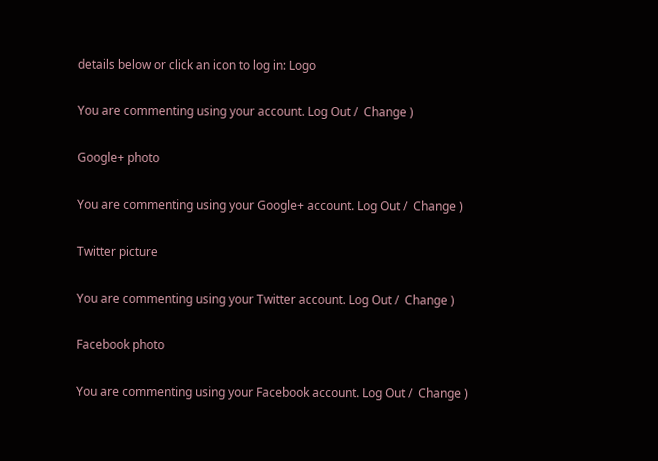details below or click an icon to log in: Logo

You are commenting using your account. Log Out /  Change )

Google+ photo

You are commenting using your Google+ account. Log Out /  Change )

Twitter picture

You are commenting using your Twitter account. Log Out /  Change )

Facebook photo

You are commenting using your Facebook account. Log Out /  Change )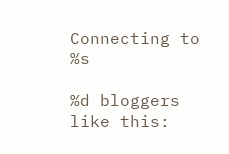Connecting to %s

%d bloggers like this: